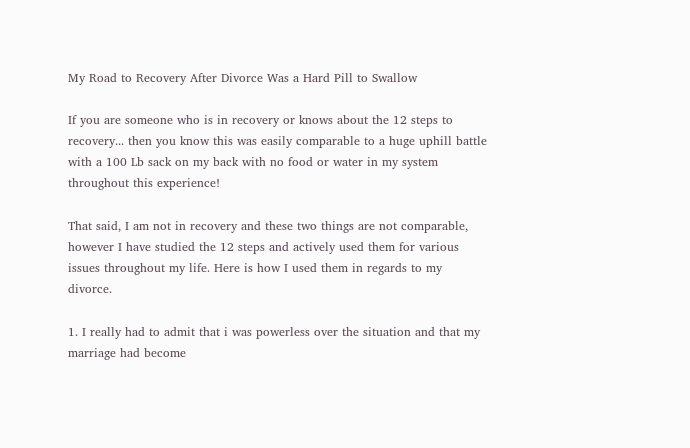My Road to Recovery After Divorce Was a Hard Pill to Swallow

If you are someone who is in recovery or knows about the 12 steps to recovery... then you know this was easily comparable to a huge uphill battle with a 100 Lb sack on my back with no food or water in my system throughout this experience!

That said, I am not in recovery and these two things are not comparable, however I have studied the 12 steps and actively used them for various issues throughout my life. Here is how I used them in regards to my divorce.

1. I really had to admit that i was powerless over the situation and that my marriage had become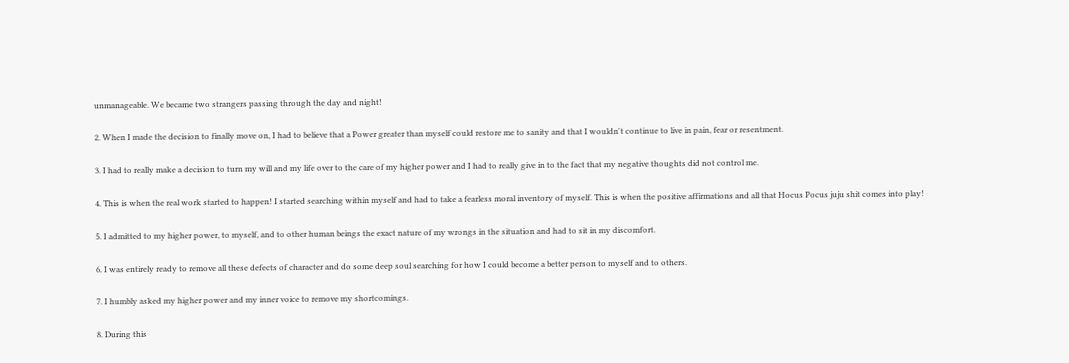unmanageable. We became two strangers passing through the day and night!

2. When I made the decision to finally move on, I had to believe that a Power greater than myself could restore me to sanity and that I wouldn't continue to live in pain, fear or resentment.

3. I had to really make a decision to turn my will and my life over to the care of my higher power and I had to really give in to the fact that my negative thoughts did not control me.

4. This is when the real work started to happen! I started searching within myself and had to take a fearless moral inventory of myself. This is when the positive affirmations and all that Hocus Pocus juju shit comes into play!

5. I admitted to my higher power, to myself, and to other human beings the exact nature of my wrongs in the situation and had to sit in my discomfort.

6. I was entirely ready to remove all these defects of character and do some deep soul searching for how I could become a better person to myself and to others.

7. I humbly asked my higher power and my inner voice to remove my shortcomings.

8. During this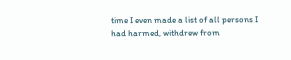time I even made a list of all persons I had harmed, withdrew from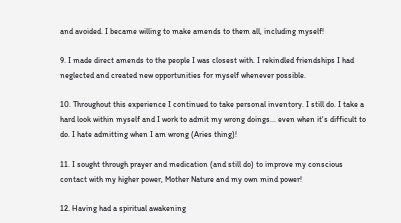and avoided. I became willing to make amends to them all, including myself!

9. I made direct amends to the people I was closest with. I rekindled friendships I had neglected and created new opportunities for myself whenever possible.

10. Throughout this experience I continued to take personal inventory. I still do. I take a hard look within myself and I work to admit my wrong doings... even when it's difficult to do. I hate admitting when I am wrong (Aries thing)!

11. I sought through prayer and medication (and still do) to improve my conscious contact with my higher power, Mother Nature and my own mind power!

12. Having had a spiritual awakening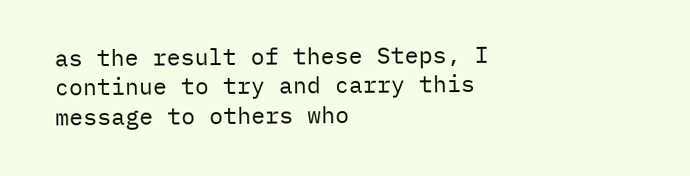as the result of these Steps, I continue to try and carry this message to others who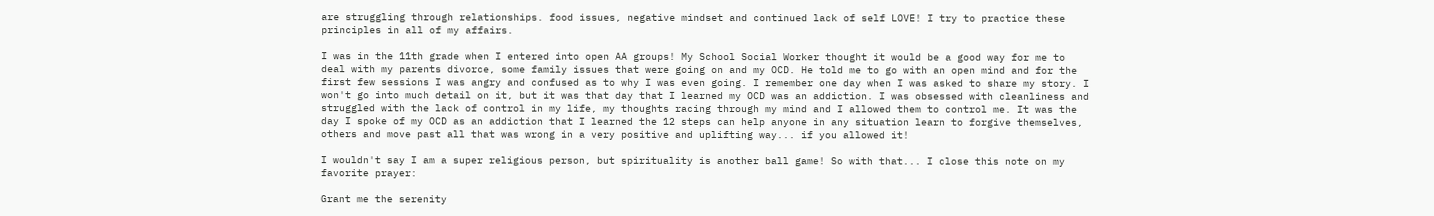are struggling through relationships. food issues, negative mindset and continued lack of self LOVE! I try to practice these principles in all of my affairs.

I was in the 11th grade when I entered into open AA groups! My School Social Worker thought it would be a good way for me to deal with my parents divorce, some family issues that were going on and my OCD. He told me to go with an open mind and for the first few sessions I was angry and confused as to why I was even going. I remember one day when I was asked to share my story. I won't go into much detail on it, but it was that day that I learned my OCD was an addiction. I was obsessed with cleanliness and struggled with the lack of control in my life, my thoughts racing through my mind and I allowed them to control me. It was the day I spoke of my OCD as an addiction that I learned the 12 steps can help anyone in any situation learn to forgive themselves, others and move past all that was wrong in a very positive and uplifting way... if you allowed it!

I wouldn't say I am a super religious person, but spirituality is another ball game! So with that... I close this note on my favorite prayer:

Grant me the serenity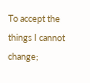To accept the things I cannot change;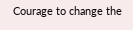Courage to change the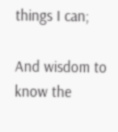things I can;

And wisdom to know the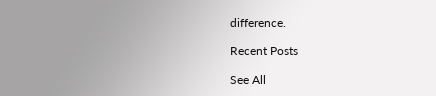difference.

Recent Posts

See All